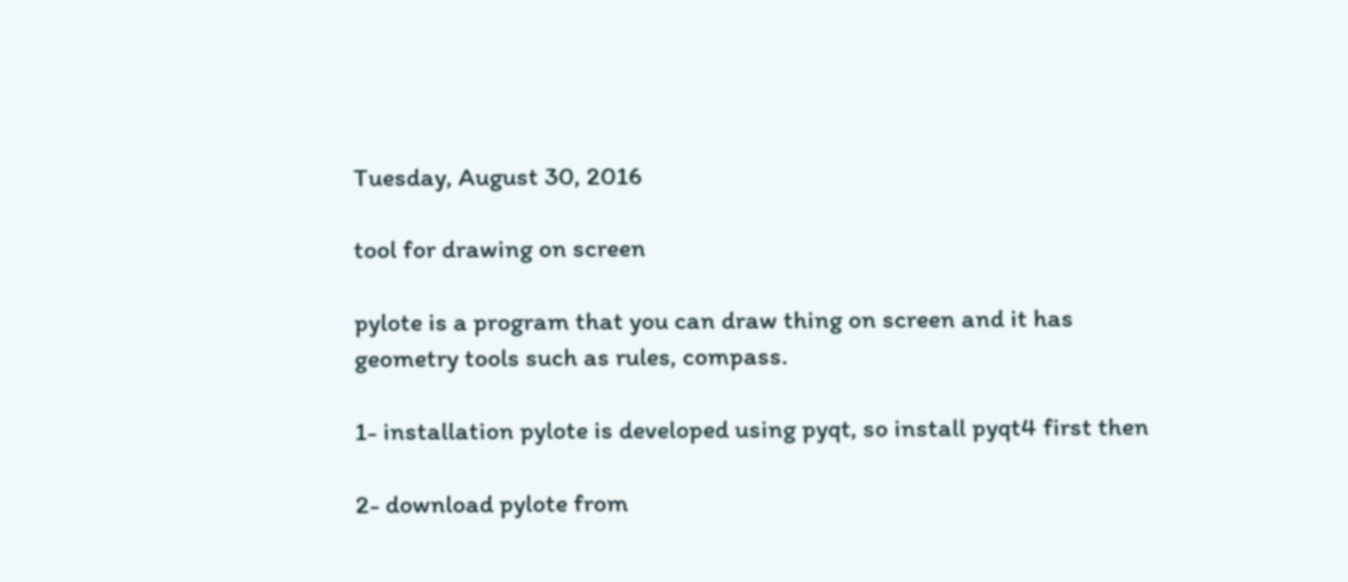Tuesday, August 30, 2016

tool for drawing on screen

pylote is a program that you can draw thing on screen and it has geometry tools such as rules, compass.

1- installation pylote is developed using pyqt, so install pyqt4 first then

2- download pylote from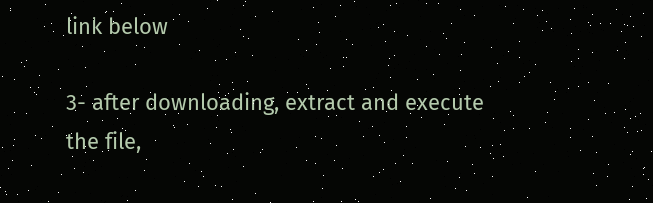link below

3- after downloading, extract and execute the file,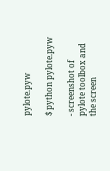pylote.pyw

$ python pylote.pyw

- screenshot of pylote toolbox and the screen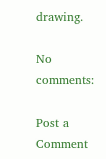drawing.

No comments:

Post a Comment